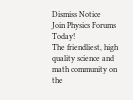Dismiss Notice
Join Physics Forums Today!
The friendliest, high quality science and math community on the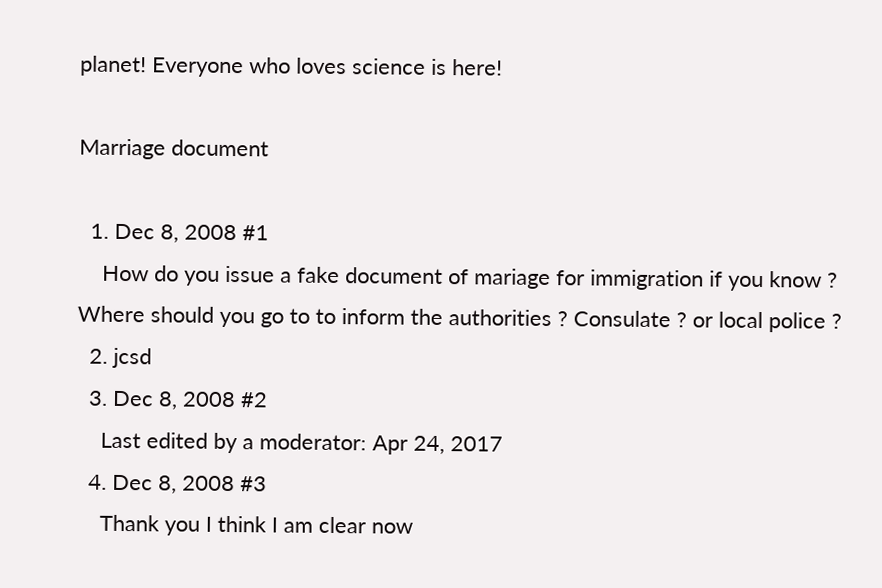planet! Everyone who loves science is here!

Marriage document

  1. Dec 8, 2008 #1
    How do you issue a fake document of mariage for immigration if you know ? Where should you go to to inform the authorities ? Consulate ? or local police ?
  2. jcsd
  3. Dec 8, 2008 #2
    Last edited by a moderator: Apr 24, 2017
  4. Dec 8, 2008 #3
    Thank you I think I am clear now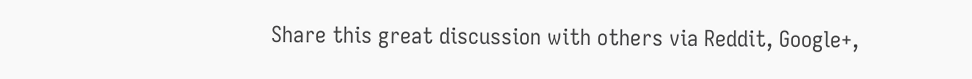Share this great discussion with others via Reddit, Google+,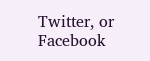Twitter, or Facebook